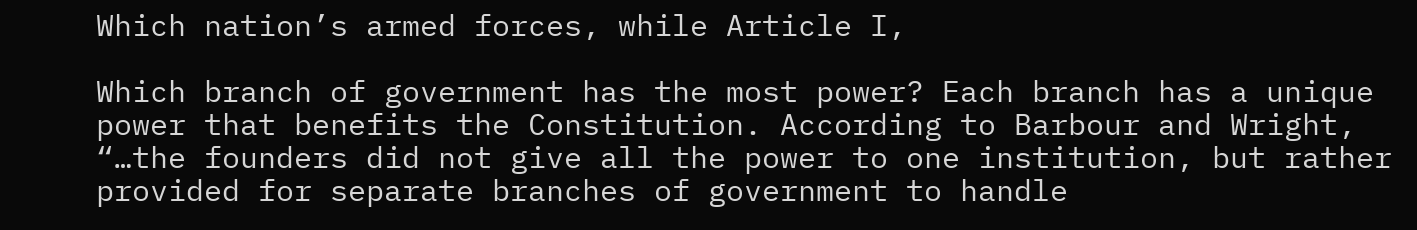Which nation’s armed forces, while Article I,

Which branch of government has the most power? Each branch has a unique power that benefits the Constitution. According to Barbour and Wright, “…the founders did not give all the power to one institution, but rather provided for separate branches of government to handle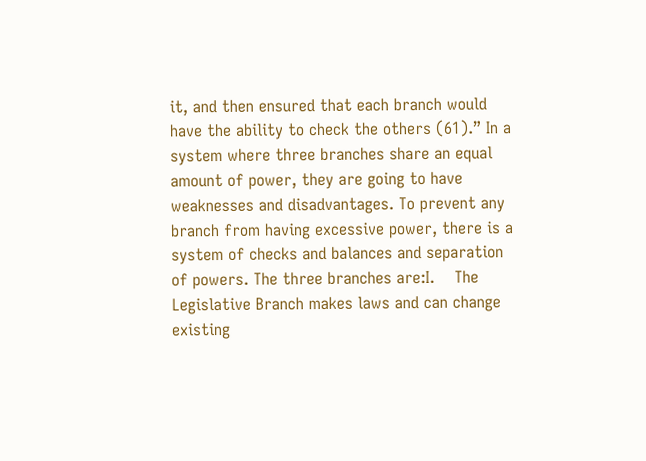it, and then ensured that each branch would have the ability to check the others (61).” In a system where three branches share an equal amount of power, they are going to have weaknesses and disadvantages. To prevent any branch from having excessive power, there is a system of checks and balances and separation of powers. The three branches are:I.    The Legislative Branch makes laws and can change existing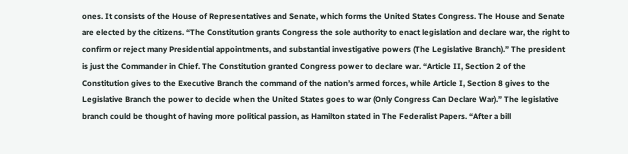ones. It consists of the House of Representatives and Senate, which forms the United States Congress. The House and Senate are elected by the citizens. “The Constitution grants Congress the sole authority to enact legislation and declare war, the right to confirm or reject many Presidential appointments, and substantial investigative powers (The Legislative Branch).” The president is just the Commander in Chief. The Constitution granted Congress power to declare war. “Article II, Section 2 of the Constitution gives to the Executive Branch the command of the nation’s armed forces, while Article I, Section 8 gives to the Legislative Branch the power to decide when the United States goes to war (Only Congress Can Declare War).” The legislative branch could be thought of having more political passion, as Hamilton stated in The Federalist Papers. “After a bill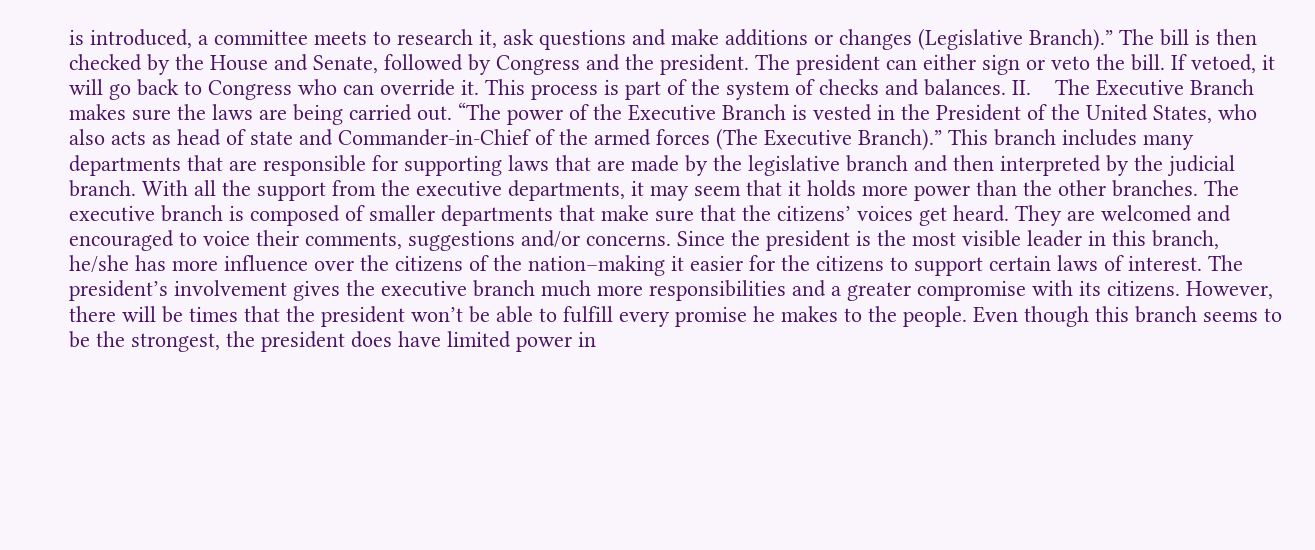is introduced, a committee meets to research it, ask questions and make additions or changes (Legislative Branch).” The bill is then checked by the House and Senate, followed by Congress and the president. The president can either sign or veto the bill. If vetoed, it will go back to Congress who can override it. This process is part of the system of checks and balances. II.    The Executive Branch makes sure the laws are being carried out. “The power of the Executive Branch is vested in the President of the United States, who also acts as head of state and Commander-in-Chief of the armed forces (The Executive Branch).” This branch includes many departments that are responsible for supporting laws that are made by the legislative branch and then interpreted by the judicial branch. With all the support from the executive departments, it may seem that it holds more power than the other branches. The executive branch is composed of smaller departments that make sure that the citizens’ voices get heard. They are welcomed and encouraged to voice their comments, suggestions and/or concerns. Since the president is the most visible leader in this branch, he/she has more influence over the citizens of the nation–making it easier for the citizens to support certain laws of interest. The president’s involvement gives the executive branch much more responsibilities and a greater compromise with its citizens. However, there will be times that the president won’t be able to fulfill every promise he makes to the people. Even though this branch seems to be the strongest, the president does have limited power in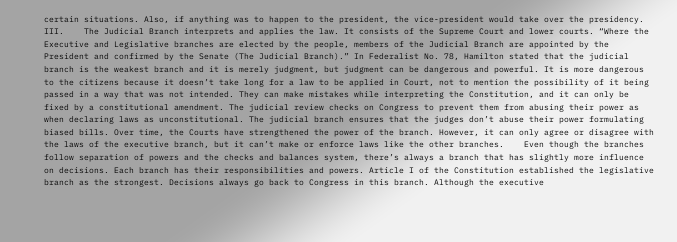certain situations. Also, if anything was to happen to the president, the vice-president would take over the presidency. III.    The Judicial Branch interprets and applies the law. It consists of the Supreme Court and lower courts. “Where the Executive and Legislative branches are elected by the people, members of the Judicial Branch are appointed by the President and confirmed by the Senate (The Judicial Branch).” In Federalist No. 78, Hamilton stated that the judicial branch is the weakest branch and it is merely judgment, but judgment can be dangerous and powerful. It is more dangerous to the citizens because it doesn’t take long for a law to be applied in Court, not to mention the possibility of it being passed in a way that was not intended. They can make mistakes while interpreting the Constitution, and it can only be fixed by a constitutional amendment. The judicial review checks on Congress to prevent them from abusing their power as when declaring laws as unconstitutional. The judicial branch ensures that the judges don’t abuse their power formulating biased bills. Over time, the Courts have strengthened the power of the branch. However, it can only agree or disagree with the laws of the executive branch, but it can’t make or enforce laws like the other branches.    Even though the branches follow separation of powers and the checks and balances system, there’s always a branch that has slightly more influence on decisions. Each branch has their responsibilities and powers. Article I of the Constitution established the legislative branch as the strongest. Decisions always go back to Congress in this branch. Although the executive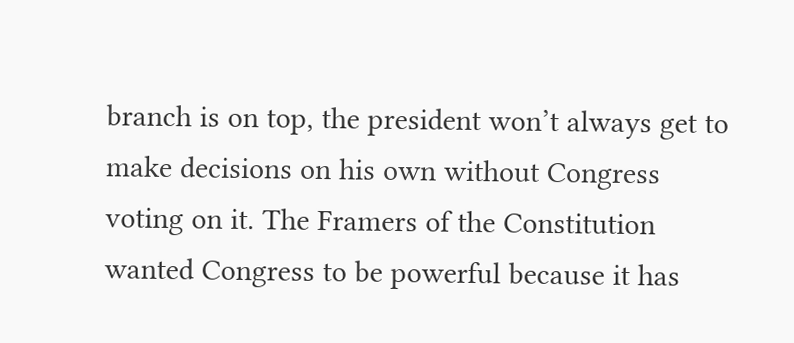branch is on top, the president won’t always get to make decisions on his own without Congress voting on it. The Framers of the Constitution wanted Congress to be powerful because it has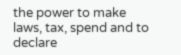the power to make laws, tax, spend and to declare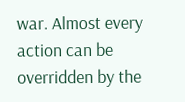war. Almost every action can be overridden by the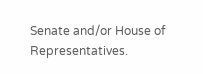Senate and/or House of Representatives.